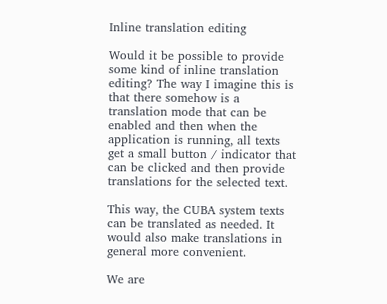Inline translation editing

Would it be possible to provide some kind of inline translation editing? The way I imagine this is that there somehow is a translation mode that can be enabled and then when the application is running, all texts get a small button / indicator that can be clicked and then provide translations for the selected text.

This way, the CUBA system texts can be translated as needed. It would also make translations in general more convenient.

We are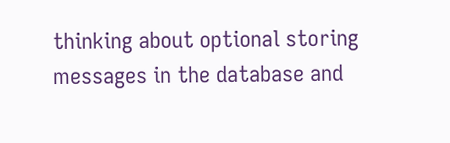thinking about optional storing messages in the database and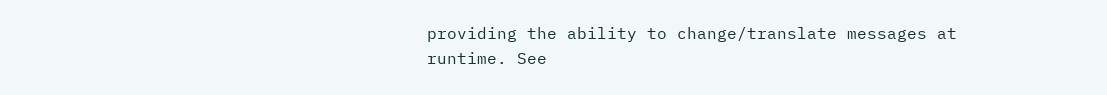providing the ability to change/translate messages at runtime. See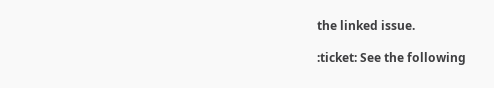the linked issue.

:ticket: See the following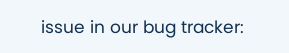issue in our bug tracker: